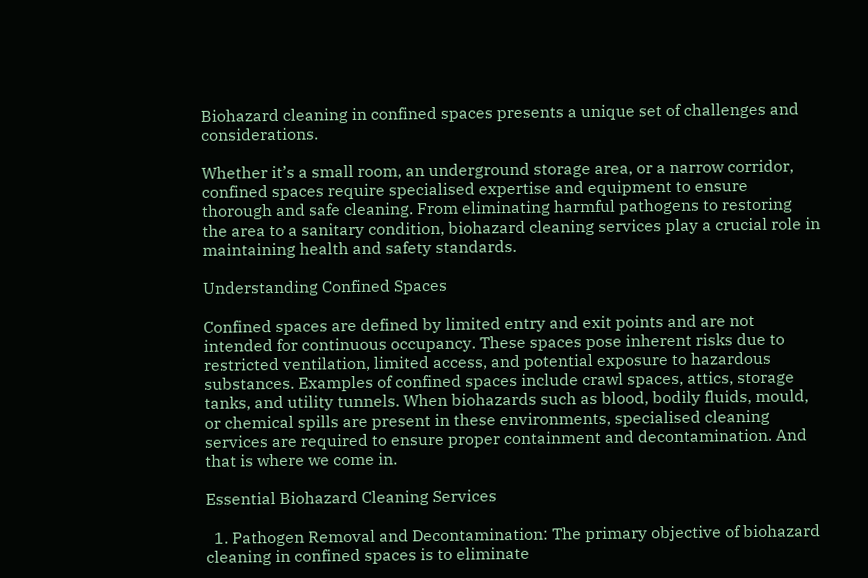Biohazard cleaning in confined spaces presents a unique set of challenges and considerations.

Whether it’s a small room, an underground storage area, or a narrow corridor, confined spaces require specialised expertise and equipment to ensure thorough and safe cleaning. From eliminating harmful pathogens to restoring the area to a sanitary condition, biohazard cleaning services play a crucial role in maintaining health and safety standards.

Understanding Confined Spaces

Confined spaces are defined by limited entry and exit points and are not intended for continuous occupancy. These spaces pose inherent risks due to restricted ventilation, limited access, and potential exposure to hazardous substances. Examples of confined spaces include crawl spaces, attics, storage tanks, and utility tunnels. When biohazards such as blood, bodily fluids, mould, or chemical spills are present in these environments, specialised cleaning services are required to ensure proper containment and decontamination. And that is where we come in.

Essential Biohazard Cleaning Services

  1. Pathogen Removal and Decontamination: The primary objective of biohazard cleaning in confined spaces is to eliminate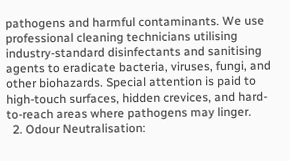pathogens and harmful contaminants. We use professional cleaning technicians utilising industry-standard disinfectants and sanitising agents to eradicate bacteria, viruses, fungi, and other biohazards. Special attention is paid to high-touch surfaces, hidden crevices, and hard-to-reach areas where pathogens may linger.
  2. Odour Neutralisation: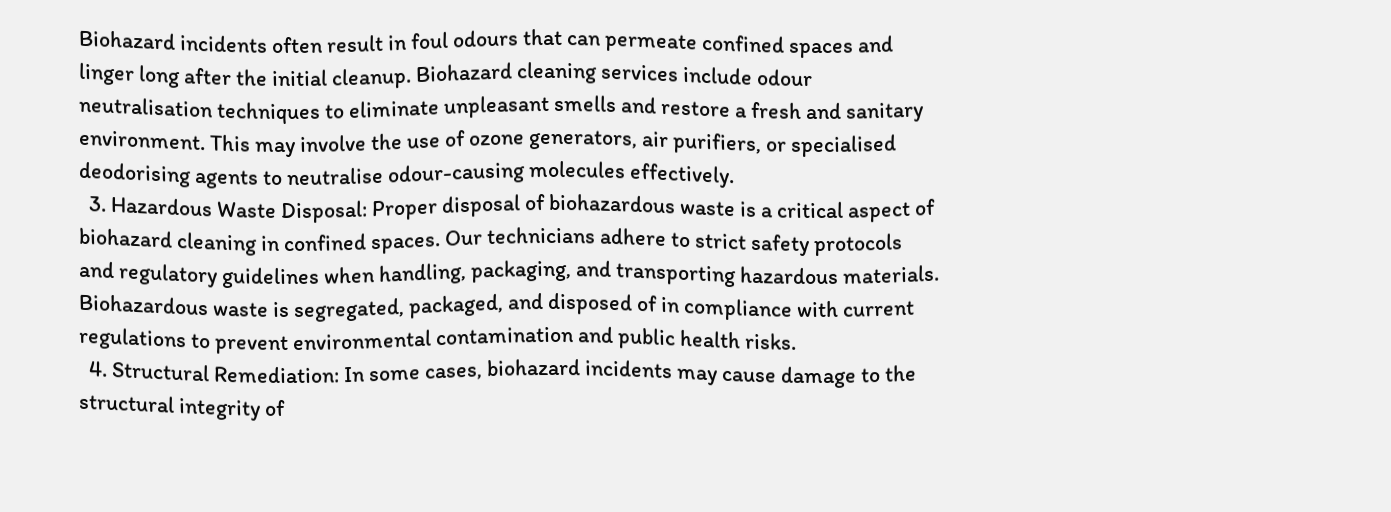Biohazard incidents often result in foul odours that can permeate confined spaces and linger long after the initial cleanup. Biohazard cleaning services include odour neutralisation techniques to eliminate unpleasant smells and restore a fresh and sanitary environment. This may involve the use of ozone generators, air purifiers, or specialised deodorising agents to neutralise odour-causing molecules effectively.
  3. Hazardous Waste Disposal: Proper disposal of biohazardous waste is a critical aspect of biohazard cleaning in confined spaces. Our technicians adhere to strict safety protocols and regulatory guidelines when handling, packaging, and transporting hazardous materials. Biohazardous waste is segregated, packaged, and disposed of in compliance with current regulations to prevent environmental contamination and public health risks.
  4. Structural Remediation: In some cases, biohazard incidents may cause damage to the structural integrity of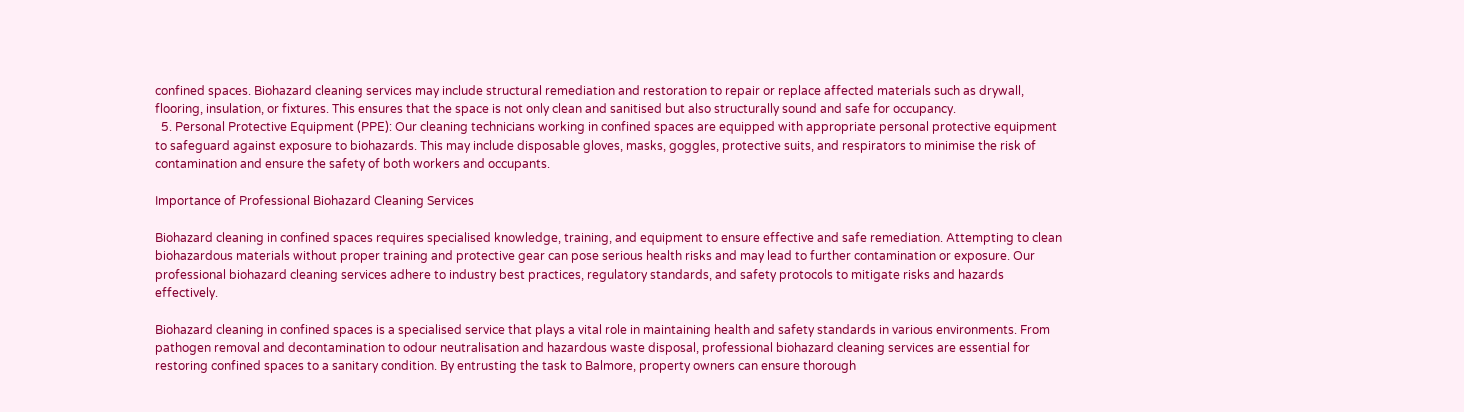confined spaces. Biohazard cleaning services may include structural remediation and restoration to repair or replace affected materials such as drywall, flooring, insulation, or fixtures. This ensures that the space is not only clean and sanitised but also structurally sound and safe for occupancy.
  5. Personal Protective Equipment (PPE): Our cleaning technicians working in confined spaces are equipped with appropriate personal protective equipment to safeguard against exposure to biohazards. This may include disposable gloves, masks, goggles, protective suits, and respirators to minimise the risk of contamination and ensure the safety of both workers and occupants.

Importance of Professional Biohazard Cleaning Services

Biohazard cleaning in confined spaces requires specialised knowledge, training, and equipment to ensure effective and safe remediation. Attempting to clean biohazardous materials without proper training and protective gear can pose serious health risks and may lead to further contamination or exposure. Our professional biohazard cleaning services adhere to industry best practices, regulatory standards, and safety protocols to mitigate risks and hazards effectively.

Biohazard cleaning in confined spaces is a specialised service that plays a vital role in maintaining health and safety standards in various environments. From pathogen removal and decontamination to odour neutralisation and hazardous waste disposal, professional biohazard cleaning services are essential for restoring confined spaces to a sanitary condition. By entrusting the task to Balmore, property owners can ensure thorough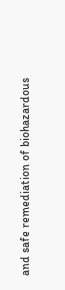and safe remediation of biohazardous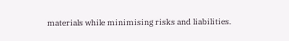materials while minimising risks and liabilities.